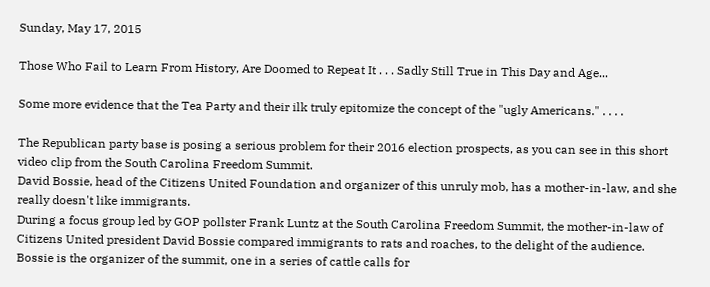Sunday, May 17, 2015

Those Who Fail to Learn From History, Are Doomed to Repeat It . . . Sadly Still True in This Day and Age...

Some more evidence that the Tea Party and their ilk truly epitomize the concept of the "ugly Americans." . . . .

The Republican party base is posing a serious problem for their 2016 election prospects, as you can see in this short video clip from the South Carolina Freedom Summit.
David Bossie, head of the Citizens United Foundation and organizer of this unruly mob, has a mother-in-law, and she really doesn't like immigrants.
During a focus group led by GOP pollster Frank Luntz at the South Carolina Freedom Summit, the mother-in-law of Citizens United president David Bossie compared immigrants to rats and roaches, to the delight of the audience. Bossie is the organizer of the summit, one in a series of cattle calls for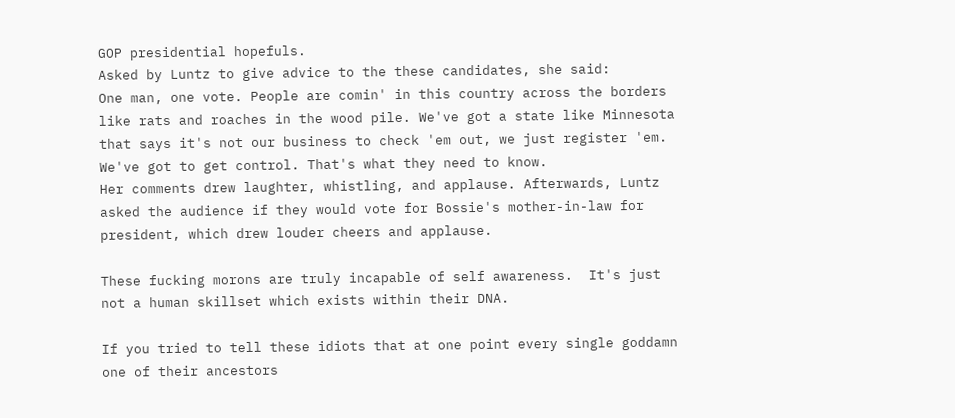GOP presidential hopefuls.
Asked by Luntz to give advice to the these candidates, she said:
One man, one vote. People are comin' in this country across the borders like rats and roaches in the wood pile. We've got a state like Minnesota that says it's not our business to check 'em out, we just register 'em. We've got to get control. That's what they need to know.
Her comments drew laughter, whistling, and applause. Afterwards, Luntz asked the audience if they would vote for Bossie's mother-in-law for president, which drew louder cheers and applause.

These fucking morons are truly incapable of self awareness.  It's just not a human skillset which exists within their DNA.

If you tried to tell these idiots that at one point every single goddamn one of their ancestors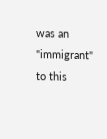was an "immigrant" to this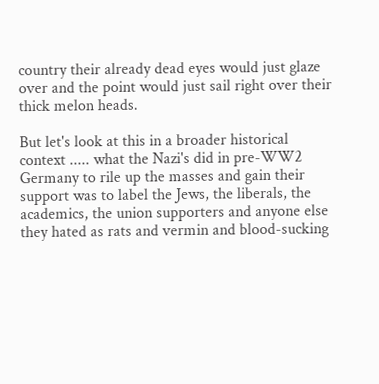country their already dead eyes would just glaze over and the point would just sail right over their thick melon heads.

But let's look at this in a broader historical context ..... what the Nazi's did in pre-WW2 Germany to rile up the masses and gain their support was to label the Jews, the liberals, the academics, the union supporters and anyone else they hated as rats and vermin and blood-sucking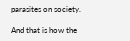parasites on society.

And that is how the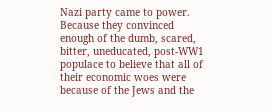Nazi party came to power.  Because they convinced enough of the dumb, scared, bitter, uneducated, post-WW1 populace to believe that all of their economic woes were because of the Jews and the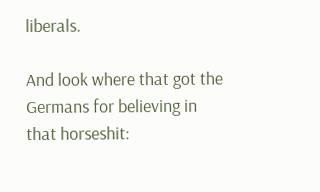liberals.

And look where that got the Germans for believing in that horseshit: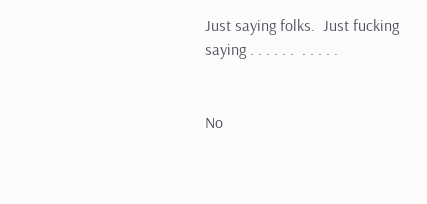Just saying folks.  Just fucking saying . . . . . .  . . . . .


No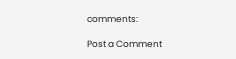comments:

Post a Comment